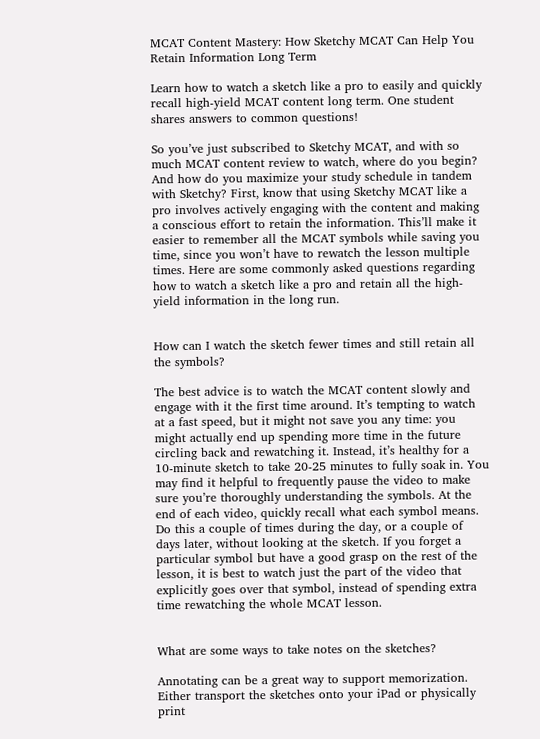MCAT Content Mastery: How Sketchy MCAT Can Help You Retain Information Long Term

Learn how to watch a sketch like a pro to easily and quickly recall high-yield MCAT content long term. One student shares answers to common questions!

So you’ve just subscribed to Sketchy MCAT, and with so much MCAT content review to watch, where do you begin? And how do you maximize your study schedule in tandem with Sketchy? First, know that using Sketchy MCAT like a pro involves actively engaging with the content and making a conscious effort to retain the information. This’ll make it easier to remember all the MCAT symbols while saving you time, since you won’t have to rewatch the lesson multiple times. Here are some commonly asked questions regarding how to watch a sketch like a pro and retain all the high-yield information in the long run.


How can I watch the sketch fewer times and still retain all the symbols?

The best advice is to watch the MCAT content slowly and engage with it the first time around. It’s tempting to watch at a fast speed, but it might not save you any time: you might actually end up spending more time in the future circling back and rewatching it. Instead, it’s healthy for a 10-minute sketch to take 20-25 minutes to fully soak in. You may find it helpful to frequently pause the video to make sure you’re thoroughly understanding the symbols. At the end of each video, quickly recall what each symbol means. Do this a couple of times during the day, or a couple of days later, without looking at the sketch. If you forget a particular symbol but have a good grasp on the rest of the lesson, it is best to watch just the part of the video that explicitly goes over that symbol, instead of spending extra time rewatching the whole MCAT lesson.


What are some ways to take notes on the sketches?

Annotating can be a great way to support memorization. Either transport the sketches onto your iPad or physically print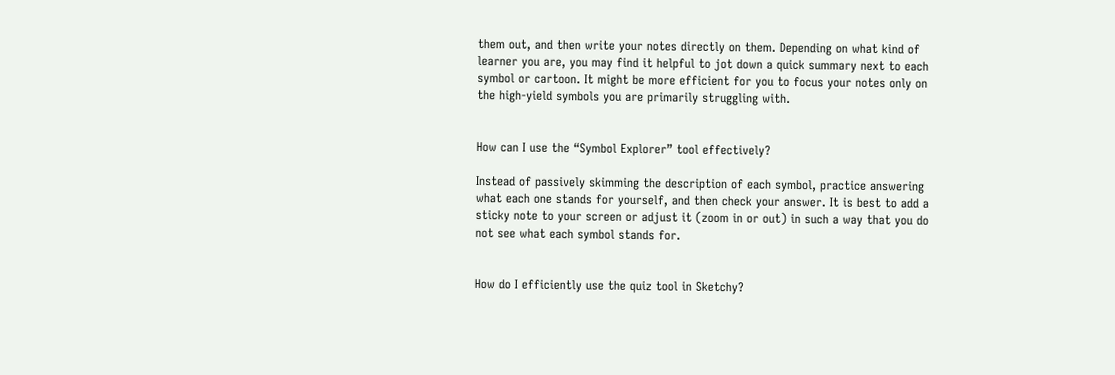them out, and then write your notes directly on them. Depending on what kind of learner you are, you may find it helpful to jot down a quick summary next to each symbol or cartoon. It might be more efficient for you to focus your notes only on the high-yield symbols you are primarily struggling with.


How can I use the “Symbol Explorer” tool effectively?

Instead of passively skimming the description of each symbol, practice answering what each one stands for yourself, and then check your answer. It is best to add a sticky note to your screen or adjust it (zoom in or out) in such a way that you do not see what each symbol stands for.


How do I efficiently use the quiz tool in Sketchy?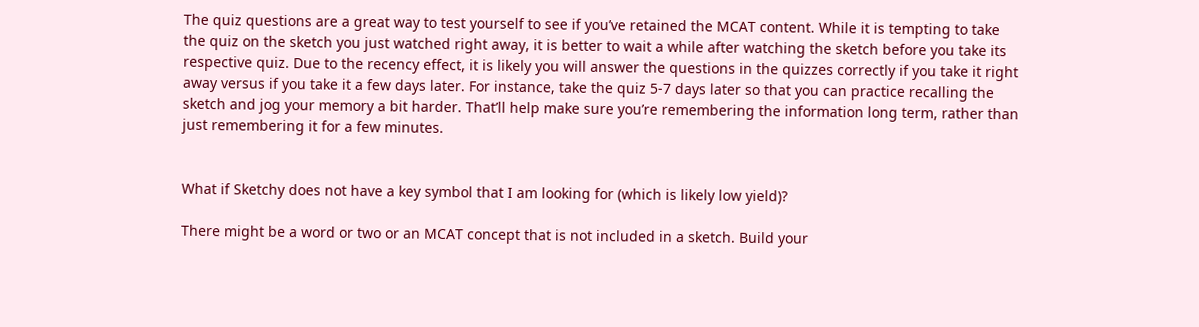The quiz questions are a great way to test yourself to see if you’ve retained the MCAT content. While it is tempting to take the quiz on the sketch you just watched right away, it is better to wait a while after watching the sketch before you take its respective quiz. Due to the recency effect, it is likely you will answer the questions in the quizzes correctly if you take it right away versus if you take it a few days later. For instance, take the quiz 5-7 days later so that you can practice recalling the sketch and jog your memory a bit harder. That’ll help make sure you’re remembering the information long term, rather than just remembering it for a few minutes.


What if Sketchy does not have a key symbol that I am looking for (which is likely low yield)?

There might be a word or two or an MCAT concept that is not included in a sketch. Build your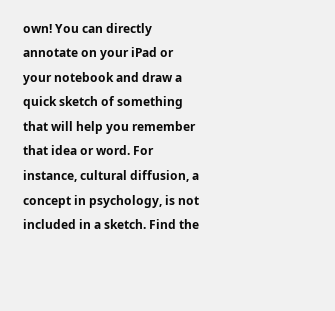own! You can directly annotate on your iPad or your notebook and draw a quick sketch of something that will help you remember that idea or word. For instance, cultural diffusion, a concept in psychology, is not included in a sketch. Find the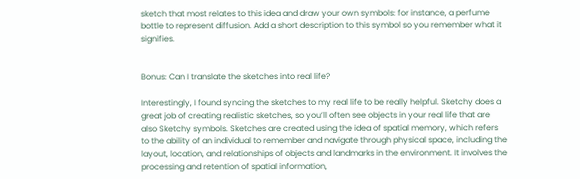sketch that most relates to this idea and draw your own symbols: for instance, a perfume bottle to represent diffusion. Add a short description to this symbol so you remember what it signifies.


Bonus: Can I translate the sketches into real life?

Interestingly, I found syncing the sketches to my real life to be really helpful. Sketchy does a great job of creating realistic sketches, so you’ll often see objects in your real life that are also Sketchy symbols. Sketches are created using the idea of spatial memory, which refers to the ability of an individual to remember and navigate through physical space, including the layout, location, and relationships of objects and landmarks in the environment. It involves the processing and retention of spatial information,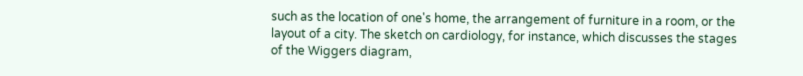such as the location of one's home, the arrangement of furniture in a room, or the layout of a city. The sketch on cardiology, for instance, which discusses the stages of the Wiggers diagram,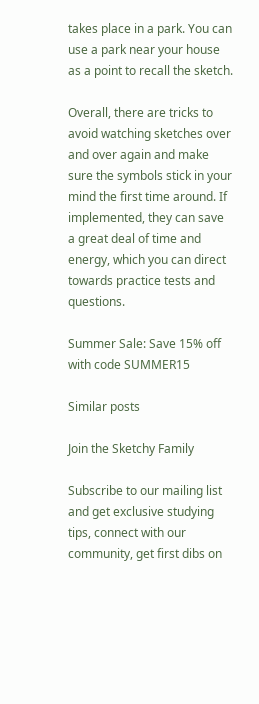takes place in a park. You can use a park near your house as a point to recall the sketch.

Overall, there are tricks to avoid watching sketches over and over again and make sure the symbols stick in your mind the first time around. If implemented, they can save a great deal of time and energy, which you can direct towards practice tests and questions.

Summer Sale: Save 15% off with code SUMMER15

Similar posts

Join the Sketchy Family

Subscribe to our mailing list and get exclusive studying tips, connect with our community, get first dibs on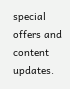special offers and content updates.